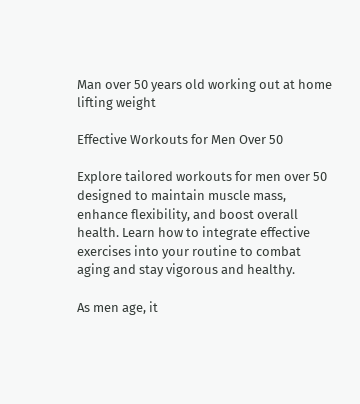Man over 50 years old working out at home lifting weight

Effective Workouts for Men Over 50

Explore tailored workouts for men over 50 designed to maintain muscle mass, enhance flexibility, and boost overall health. Learn how to integrate effective exercises into your routine to combat aging and stay vigorous and healthy.

As men age, it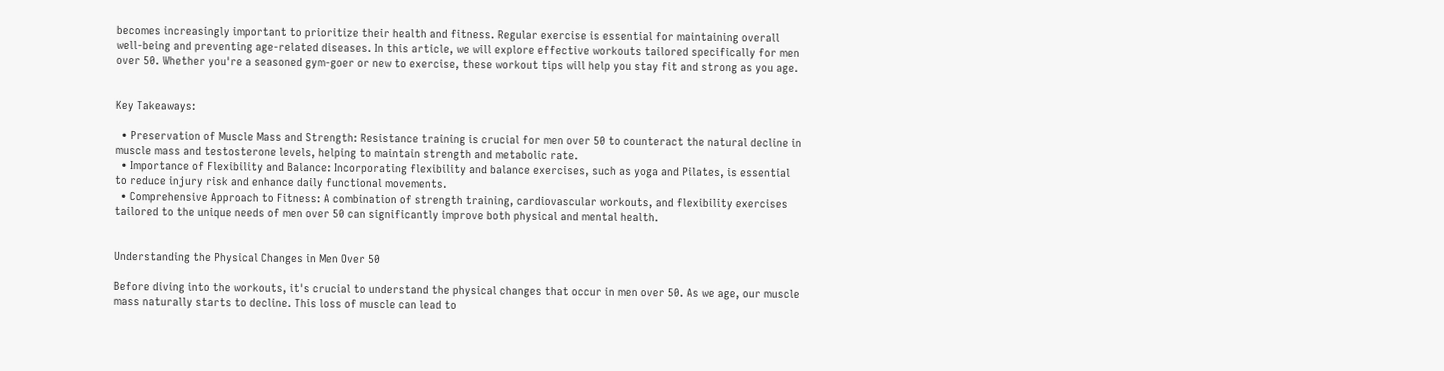becomes increasingly important to prioritize their health and fitness. Regular exercise is essential for maintaining overall well-being and preventing age-related diseases. In this article, we will explore effective workouts tailored specifically for men over 50. Whether you're a seasoned gym-goer or new to exercise, these workout tips will help you stay fit and strong as you age.


Key Takeaways:

  • Preservation of Muscle Mass and Strength: Resistance training is crucial for men over 50 to counteract the natural decline in muscle mass and testosterone levels, helping to maintain strength and metabolic rate.
  • Importance of Flexibility and Balance: Incorporating flexibility and balance exercises, such as yoga and Pilates, is essential to reduce injury risk and enhance daily functional movements.
  • Comprehensive Approach to Fitness: A combination of strength training, cardiovascular workouts, and flexibility exercises tailored to the unique needs of men over 50 can significantly improve both physical and mental health.


Understanding the Physical Changes in Men Over 50

Before diving into the workouts, it's crucial to understand the physical changes that occur in men over 50. As we age, our muscle mass naturally starts to decline. This loss of muscle can lead to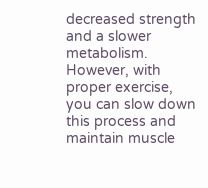decreased strength and a slower metabolism. However, with proper exercise, you can slow down this process and maintain muscle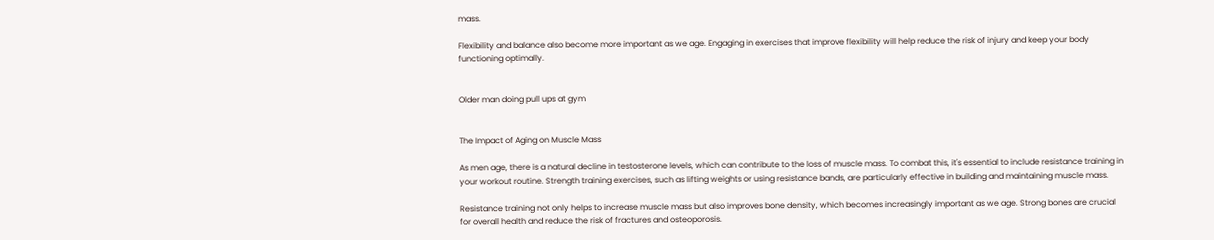mass.

Flexibility and balance also become more important as we age. Engaging in exercises that improve flexibility will help reduce the risk of injury and keep your body functioning optimally.


Older man doing pull ups at gym


The Impact of Aging on Muscle Mass

As men age, there is a natural decline in testosterone levels, which can contribute to the loss of muscle mass. To combat this, it's essential to include resistance training in your workout routine. Strength training exercises, such as lifting weights or using resistance bands, are particularly effective in building and maintaining muscle mass.

Resistance training not only helps to increase muscle mass but also improves bone density, which becomes increasingly important as we age. Strong bones are crucial for overall health and reduce the risk of fractures and osteoporosis.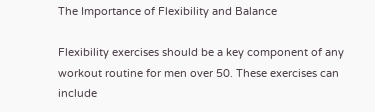The Importance of Flexibility and Balance

Flexibility exercises should be a key component of any workout routine for men over 50. These exercises can include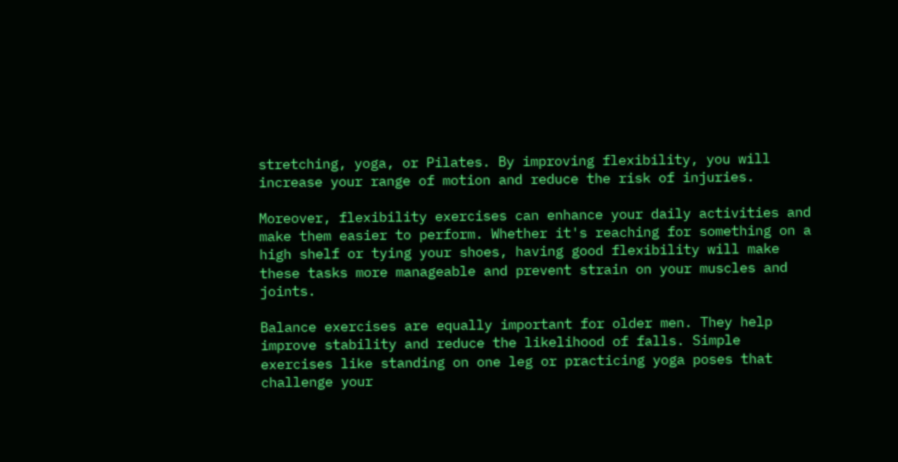stretching, yoga, or Pilates. By improving flexibility, you will increase your range of motion and reduce the risk of injuries.

Moreover, flexibility exercises can enhance your daily activities and make them easier to perform. Whether it's reaching for something on a high shelf or tying your shoes, having good flexibility will make these tasks more manageable and prevent strain on your muscles and joints.

Balance exercises are equally important for older men. They help improve stability and reduce the likelihood of falls. Simple exercises like standing on one leg or practicing yoga poses that challenge your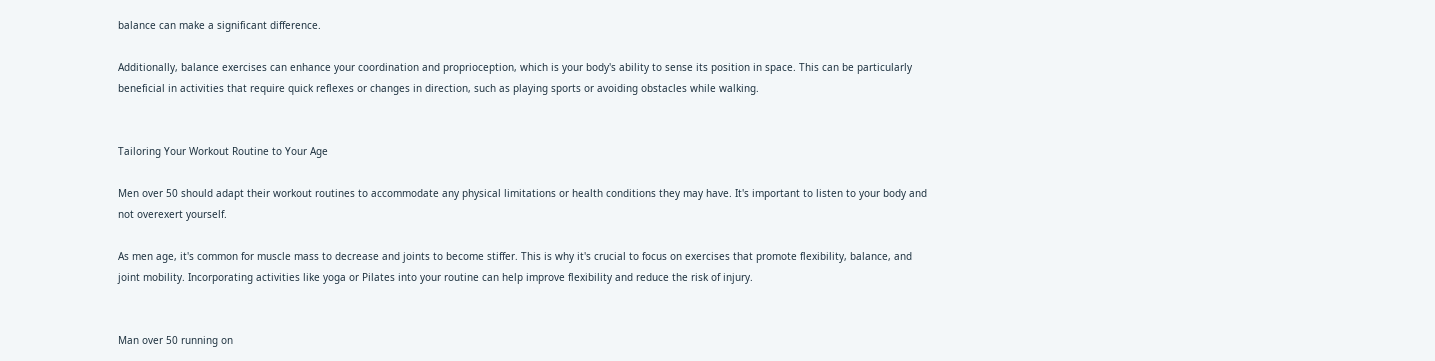balance can make a significant difference.

Additionally, balance exercises can enhance your coordination and proprioception, which is your body's ability to sense its position in space. This can be particularly beneficial in activities that require quick reflexes or changes in direction, such as playing sports or avoiding obstacles while walking.


Tailoring Your Workout Routine to Your Age

Men over 50 should adapt their workout routines to accommodate any physical limitations or health conditions they may have. It's important to listen to your body and not overexert yourself.

As men age, it's common for muscle mass to decrease and joints to become stiffer. This is why it's crucial to focus on exercises that promote flexibility, balance, and joint mobility. Incorporating activities like yoga or Pilates into your routine can help improve flexibility and reduce the risk of injury.


Man over 50 running on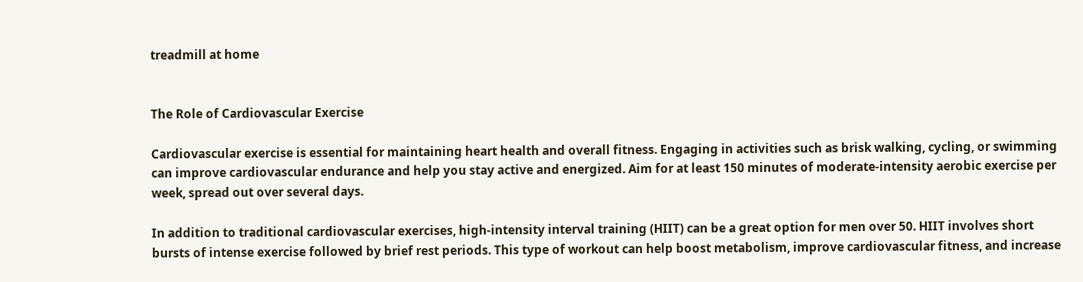treadmill at home


The Role of Cardiovascular Exercise

Cardiovascular exercise is essential for maintaining heart health and overall fitness. Engaging in activities such as brisk walking, cycling, or swimming can improve cardiovascular endurance and help you stay active and energized. Aim for at least 150 minutes of moderate-intensity aerobic exercise per week, spread out over several days.

In addition to traditional cardiovascular exercises, high-intensity interval training (HIIT) can be a great option for men over 50. HIIT involves short bursts of intense exercise followed by brief rest periods. This type of workout can help boost metabolism, improve cardiovascular fitness, and increase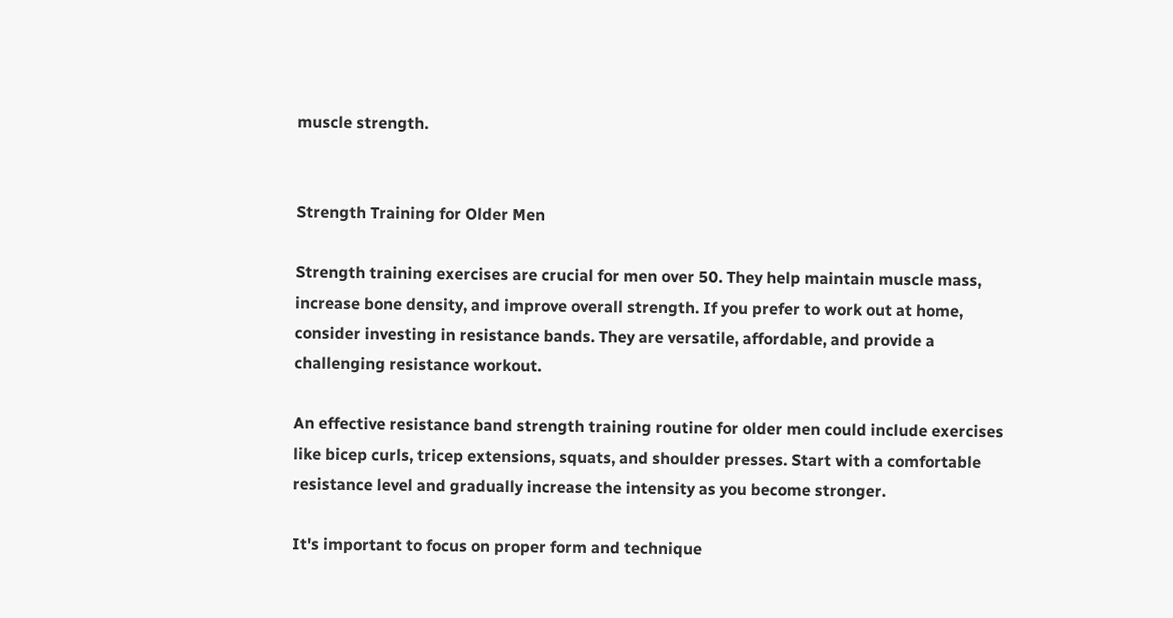muscle strength.


Strength Training for Older Men

Strength training exercises are crucial for men over 50. They help maintain muscle mass, increase bone density, and improve overall strength. If you prefer to work out at home, consider investing in resistance bands. They are versatile, affordable, and provide a challenging resistance workout.

An effective resistance band strength training routine for older men could include exercises like bicep curls, tricep extensions, squats, and shoulder presses. Start with a comfortable resistance level and gradually increase the intensity as you become stronger.

It's important to focus on proper form and technique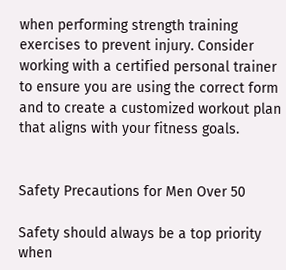when performing strength training exercises to prevent injury. Consider working with a certified personal trainer to ensure you are using the correct form and to create a customized workout plan that aligns with your fitness goals.


Safety Precautions for Men Over 50

Safety should always be a top priority when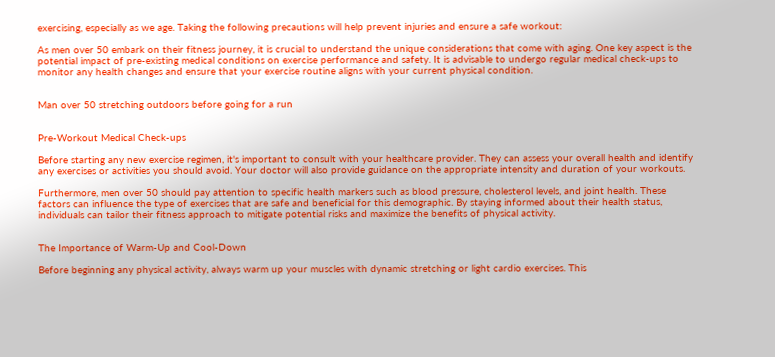exercising, especially as we age. Taking the following precautions will help prevent injuries and ensure a safe workout:

As men over 50 embark on their fitness journey, it is crucial to understand the unique considerations that come with aging. One key aspect is the potential impact of pre-existing medical conditions on exercise performance and safety. It is advisable to undergo regular medical check-ups to monitor any health changes and ensure that your exercise routine aligns with your current physical condition.


Man over 50 stretching outdoors before going for a run


Pre-Workout Medical Check-ups

Before starting any new exercise regimen, it's important to consult with your healthcare provider. They can assess your overall health and identify any exercises or activities you should avoid. Your doctor will also provide guidance on the appropriate intensity and duration of your workouts.

Furthermore, men over 50 should pay attention to specific health markers such as blood pressure, cholesterol levels, and joint health. These factors can influence the type of exercises that are safe and beneficial for this demographic. By staying informed about their health status, individuals can tailor their fitness approach to mitigate potential risks and maximize the benefits of physical activity.


The Importance of Warm-Up and Cool-Down

Before beginning any physical activity, always warm up your muscles with dynamic stretching or light cardio exercises. This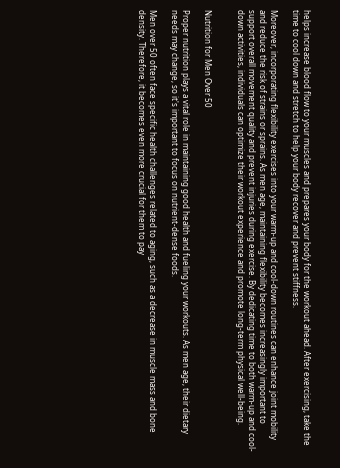helps increase blood flow to your muscles and prepares your body for the workout ahead. After exercising, take the time to cool down and stretch to help your body recover and prevent stiffness.

Moreover, incorporating flexibility exercises into your warm-up and cool-down routines can enhance joint mobility and reduce the risk of strains or sprains. As men age, maintaining flexibility becomes increasingly important to support overall movement quality and prevent injuries during exercise. By dedicating time to both warm-up and cool-down activities, individuals can optimize their workout experience and promote long-term physical well-being.


Nutrition for Men Over 50

Proper nutrition plays a vital role in maintaining good health and fueling your workouts. As men age, their dietary needs may change, so it's important to focus on nutrient-dense foods.

Men over 50 often face specific health challenges related to aging, such as a decrease in muscle mass and bone density. Therefore, it becomes even more crucial for them to pay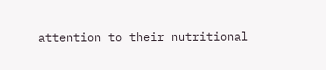attention to their nutritional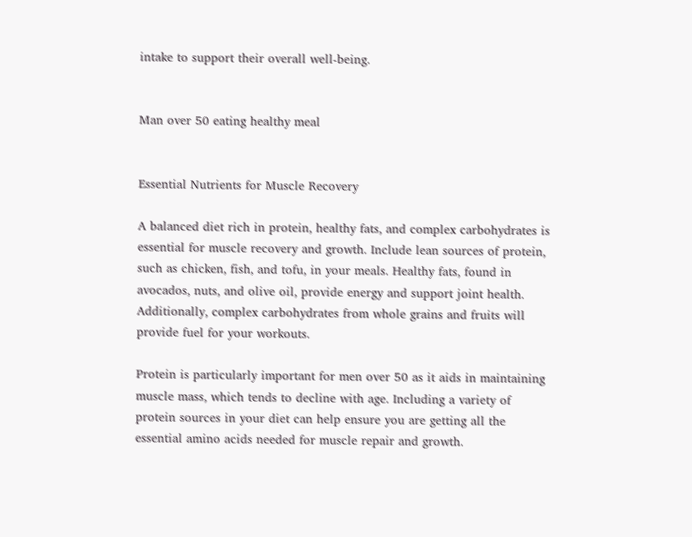intake to support their overall well-being.


Man over 50 eating healthy meal


Essential Nutrients for Muscle Recovery

A balanced diet rich in protein, healthy fats, and complex carbohydrates is essential for muscle recovery and growth. Include lean sources of protein, such as chicken, fish, and tofu, in your meals. Healthy fats, found in avocados, nuts, and olive oil, provide energy and support joint health. Additionally, complex carbohydrates from whole grains and fruits will provide fuel for your workouts.

Protein is particularly important for men over 50 as it aids in maintaining muscle mass, which tends to decline with age. Including a variety of protein sources in your diet can help ensure you are getting all the essential amino acids needed for muscle repair and growth.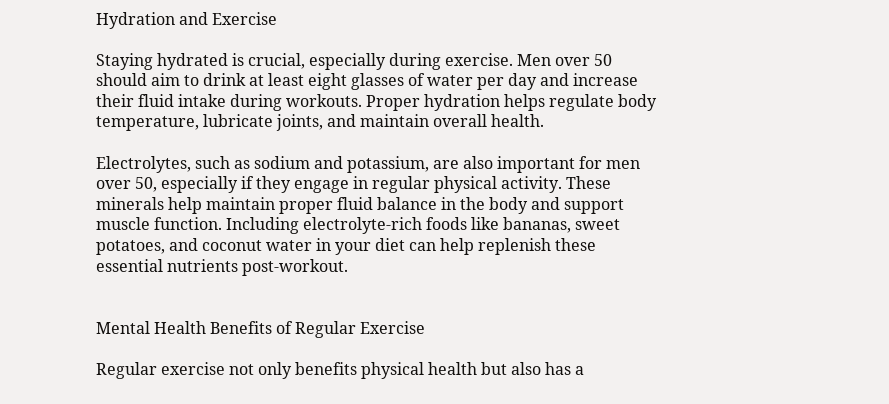Hydration and Exercise

Staying hydrated is crucial, especially during exercise. Men over 50 should aim to drink at least eight glasses of water per day and increase their fluid intake during workouts. Proper hydration helps regulate body temperature, lubricate joints, and maintain overall health.

Electrolytes, such as sodium and potassium, are also important for men over 50, especially if they engage in regular physical activity. These minerals help maintain proper fluid balance in the body and support muscle function. Including electrolyte-rich foods like bananas, sweet potatoes, and coconut water in your diet can help replenish these essential nutrients post-workout.


Mental Health Benefits of Regular Exercise

Regular exercise not only benefits physical health but also has a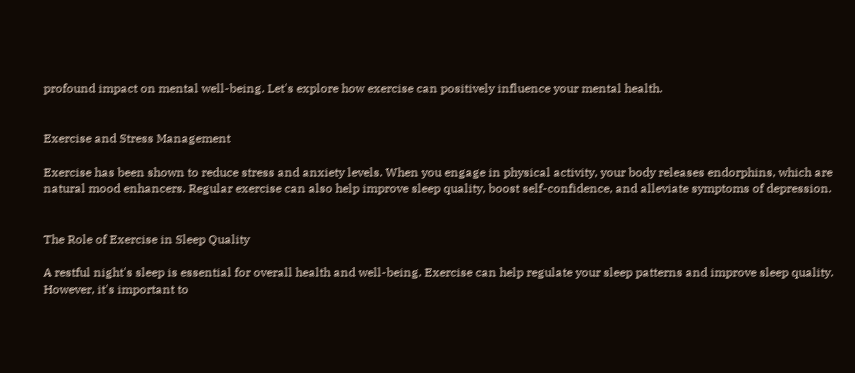profound impact on mental well-being. Let's explore how exercise can positively influence your mental health.


Exercise and Stress Management

Exercise has been shown to reduce stress and anxiety levels. When you engage in physical activity, your body releases endorphins, which are natural mood enhancers. Regular exercise can also help improve sleep quality, boost self-confidence, and alleviate symptoms of depression.


The Role of Exercise in Sleep Quality

A restful night's sleep is essential for overall health and well-being. Exercise can help regulate your sleep patterns and improve sleep quality. However, it's important to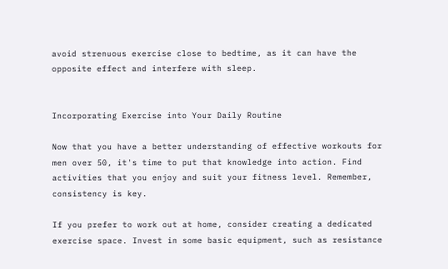avoid strenuous exercise close to bedtime, as it can have the opposite effect and interfere with sleep.


Incorporating Exercise into Your Daily Routine

Now that you have a better understanding of effective workouts for men over 50, it's time to put that knowledge into action. Find activities that you enjoy and suit your fitness level. Remember, consistency is key.

If you prefer to work out at home, consider creating a dedicated exercise space. Invest in some basic equipment, such as resistance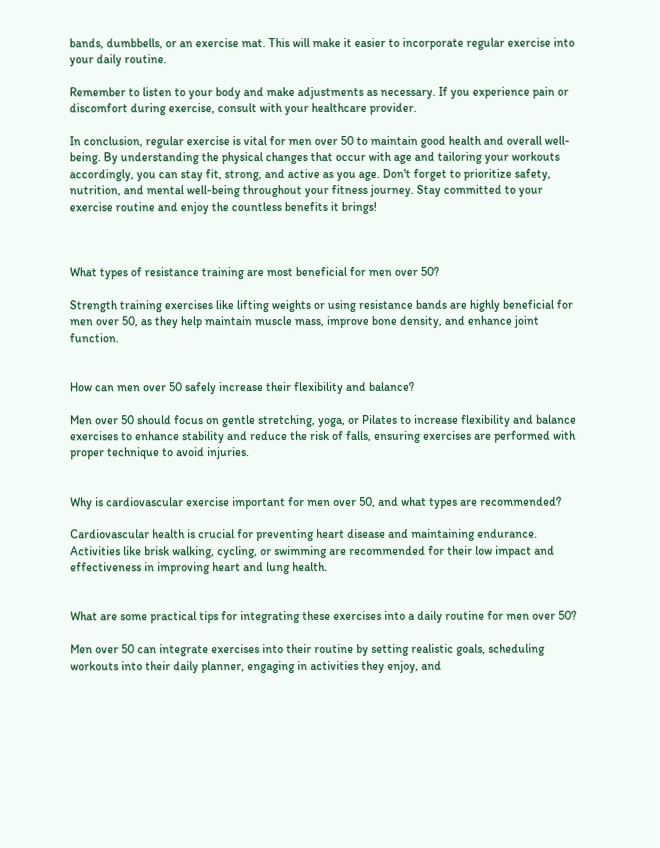bands, dumbbells, or an exercise mat. This will make it easier to incorporate regular exercise into your daily routine.

Remember to listen to your body and make adjustments as necessary. If you experience pain or discomfort during exercise, consult with your healthcare provider.

In conclusion, regular exercise is vital for men over 50 to maintain good health and overall well-being. By understanding the physical changes that occur with age and tailoring your workouts accordingly, you can stay fit, strong, and active as you age. Don't forget to prioritize safety, nutrition, and mental well-being throughout your fitness journey. Stay committed to your exercise routine and enjoy the countless benefits it brings!



What types of resistance training are most beneficial for men over 50?

Strength training exercises like lifting weights or using resistance bands are highly beneficial for men over 50, as they help maintain muscle mass, improve bone density, and enhance joint function.


How can men over 50 safely increase their flexibility and balance?

Men over 50 should focus on gentle stretching, yoga, or Pilates to increase flexibility and balance exercises to enhance stability and reduce the risk of falls, ensuring exercises are performed with proper technique to avoid injuries.


Why is cardiovascular exercise important for men over 50, and what types are recommended?

Cardiovascular health is crucial for preventing heart disease and maintaining endurance. Activities like brisk walking, cycling, or swimming are recommended for their low impact and effectiveness in improving heart and lung health.


What are some practical tips for integrating these exercises into a daily routine for men over 50?

Men over 50 can integrate exercises into their routine by setting realistic goals, scheduling workouts into their daily planner, engaging in activities they enjoy, and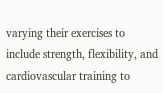varying their exercises to include strength, flexibility, and cardiovascular training to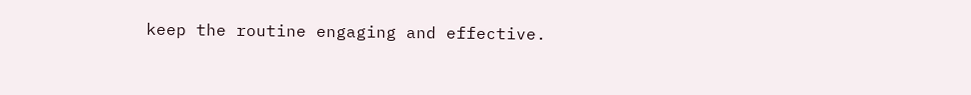keep the routine engaging and effective.